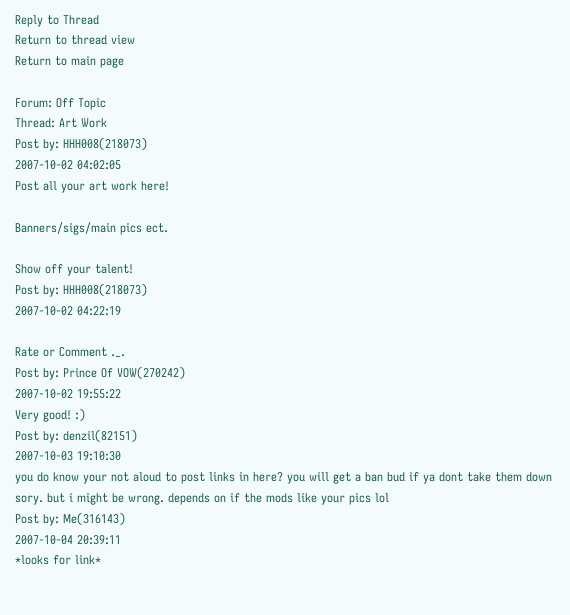Reply to Thread
Return to thread view
Return to main page

Forum: Off Topic
Thread: Art Work
Post by: HHH008(218073)
2007-10-02 04:02:05
Post all your art work here!

Banners/sigs/main pics ect.

Show off your talent!
Post by: HHH008(218073)
2007-10-02 04:22:19

Rate or Comment ._.
Post by: Prince Of VOW(270242)
2007-10-02 19:55:22
Very good! :)
Post by: denzil(82151)
2007-10-03 19:10:30
you do know your not aloud to post links in here? you will get a ban bud if ya dont take them down sory. but i might be wrong. depends on if the mods like your pics lol
Post by: Me(316143)
2007-10-04 20:39:11
*looks for link*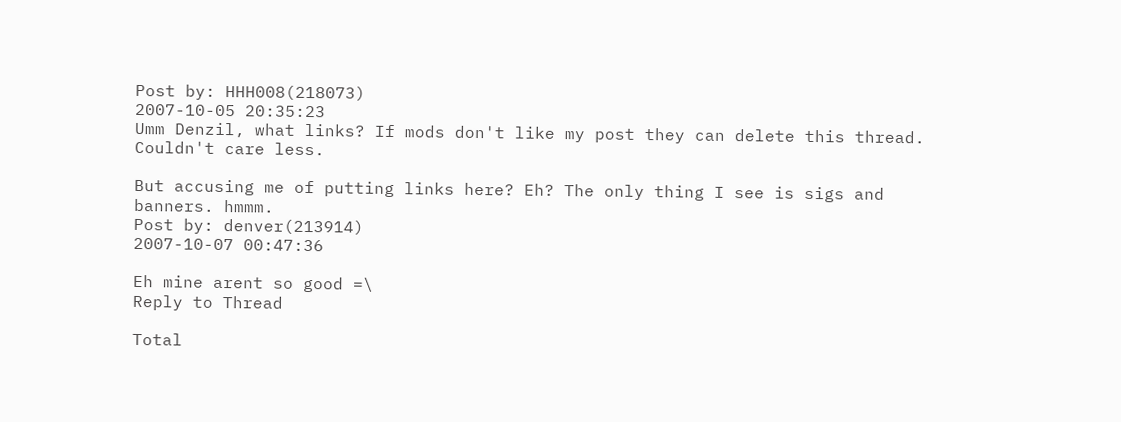Post by: HHH008(218073)
2007-10-05 20:35:23
Umm Denzil, what links? If mods don't like my post they can delete this thread. Couldn't care less.

But accusing me of putting links here? Eh? The only thing I see is sigs and banners. hmmm.
Post by: denver(213914)
2007-10-07 00:47:36

Eh mine arent so good =\
Reply to Thread

Total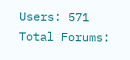Users: 571
Total Forums: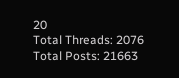20
Total Threads: 2076
Total Posts: 21663